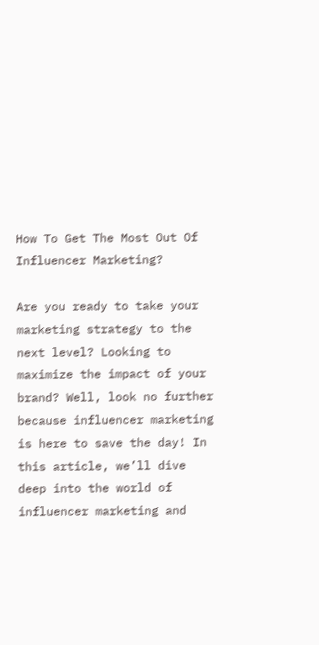How To Get The Most Out Of Influencer Marketing?

Are you ready to take your marketing strategy to the next level? Looking to maximize the impact of your brand? Well, look no further because influencer marketing is here to save the day! In this article, we’ll dive deep into the world of influencer marketing and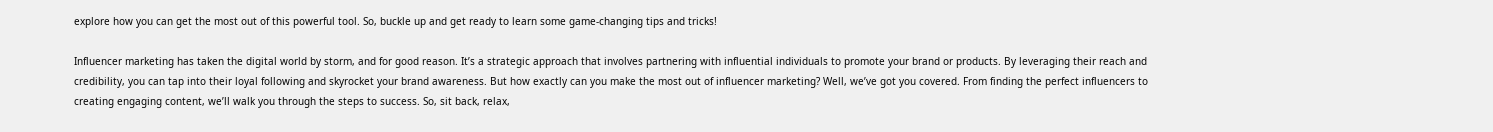explore how you can get the most out of this powerful tool. So, buckle up and get ready to learn some game-changing tips and tricks!

Influencer marketing has taken the digital world by storm, and for good reason. It’s a strategic approach that involves partnering with influential individuals to promote your brand or products. By leveraging their reach and credibility, you can tap into their loyal following and skyrocket your brand awareness. But how exactly can you make the most out of influencer marketing? Well, we’ve got you covered. From finding the perfect influencers to creating engaging content, we’ll walk you through the steps to success. So, sit back, relax,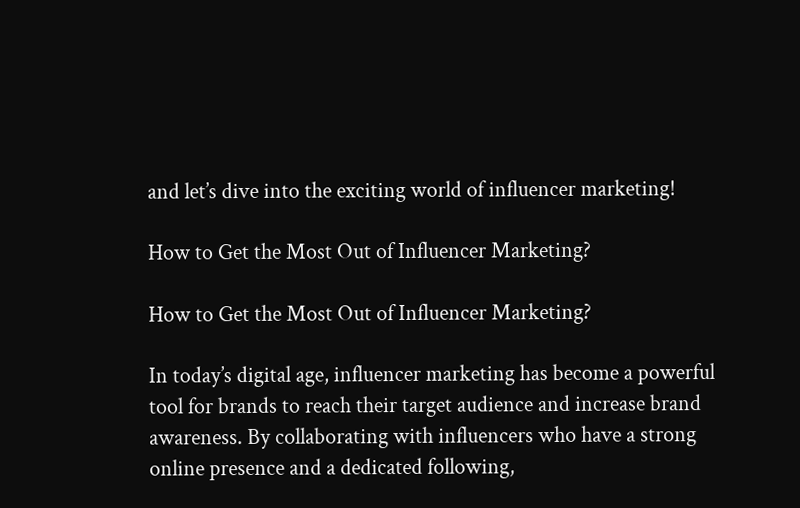and let’s dive into the exciting world of influencer marketing!

How to Get the Most Out of Influencer Marketing?

How to Get the Most Out of Influencer Marketing?

In today’s digital age, influencer marketing has become a powerful tool for brands to reach their target audience and increase brand awareness. By collaborating with influencers who have a strong online presence and a dedicated following,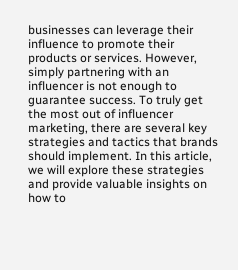businesses can leverage their influence to promote their products or services. However, simply partnering with an influencer is not enough to guarantee success. To truly get the most out of influencer marketing, there are several key strategies and tactics that brands should implement. In this article, we will explore these strategies and provide valuable insights on how to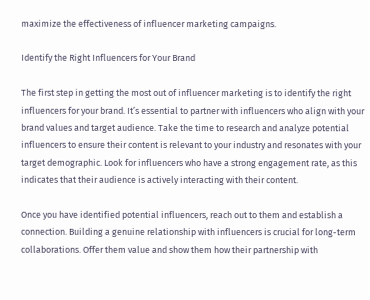maximize the effectiveness of influencer marketing campaigns.

Identify the Right Influencers for Your Brand

The first step in getting the most out of influencer marketing is to identify the right influencers for your brand. It’s essential to partner with influencers who align with your brand values and target audience. Take the time to research and analyze potential influencers to ensure their content is relevant to your industry and resonates with your target demographic. Look for influencers who have a strong engagement rate, as this indicates that their audience is actively interacting with their content.

Once you have identified potential influencers, reach out to them and establish a connection. Building a genuine relationship with influencers is crucial for long-term collaborations. Offer them value and show them how their partnership with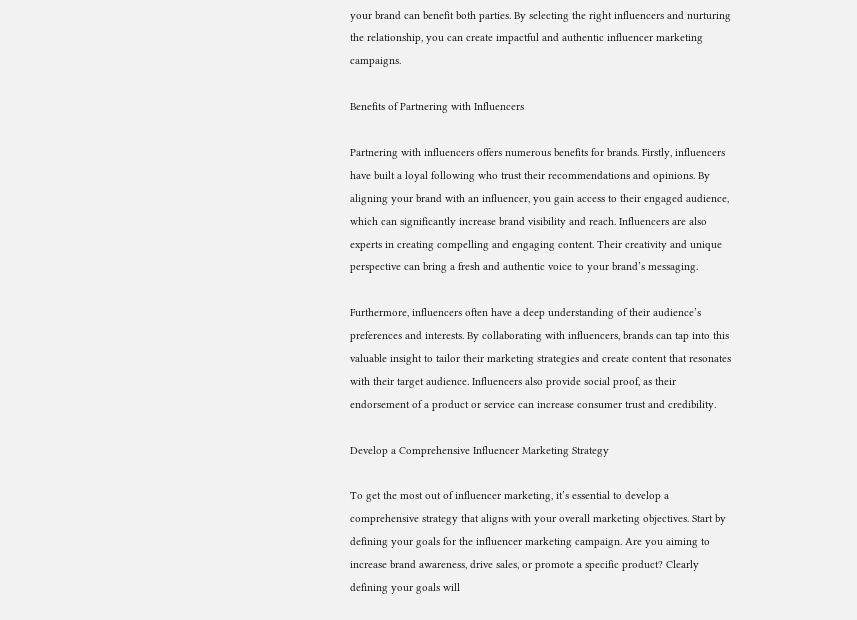your brand can benefit both parties. By selecting the right influencers and nurturing the relationship, you can create impactful and authentic influencer marketing campaigns.

Benefits of Partnering with Influencers

Partnering with influencers offers numerous benefits for brands. Firstly, influencers have built a loyal following who trust their recommendations and opinions. By aligning your brand with an influencer, you gain access to their engaged audience, which can significantly increase brand visibility and reach. Influencers are also experts in creating compelling and engaging content. Their creativity and unique perspective can bring a fresh and authentic voice to your brand’s messaging.

Furthermore, influencers often have a deep understanding of their audience’s preferences and interests. By collaborating with influencers, brands can tap into this valuable insight to tailor their marketing strategies and create content that resonates with their target audience. Influencers also provide social proof, as their endorsement of a product or service can increase consumer trust and credibility.

Develop a Comprehensive Influencer Marketing Strategy

To get the most out of influencer marketing, it’s essential to develop a comprehensive strategy that aligns with your overall marketing objectives. Start by defining your goals for the influencer marketing campaign. Are you aiming to increase brand awareness, drive sales, or promote a specific product? Clearly defining your goals will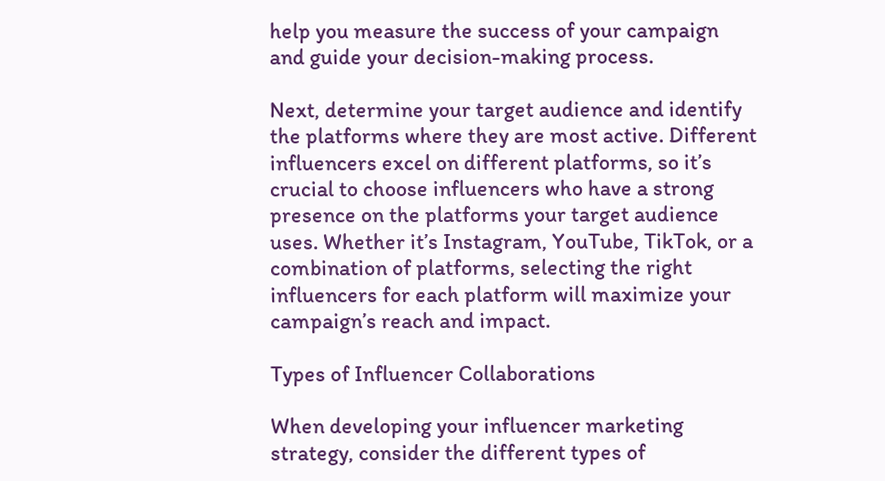help you measure the success of your campaign and guide your decision-making process.

Next, determine your target audience and identify the platforms where they are most active. Different influencers excel on different platforms, so it’s crucial to choose influencers who have a strong presence on the platforms your target audience uses. Whether it’s Instagram, YouTube, TikTok, or a combination of platforms, selecting the right influencers for each platform will maximize your campaign’s reach and impact.

Types of Influencer Collaborations

When developing your influencer marketing strategy, consider the different types of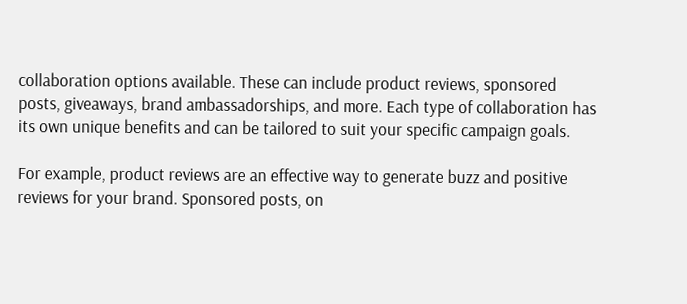collaboration options available. These can include product reviews, sponsored posts, giveaways, brand ambassadorships, and more. Each type of collaboration has its own unique benefits and can be tailored to suit your specific campaign goals.

For example, product reviews are an effective way to generate buzz and positive reviews for your brand. Sponsored posts, on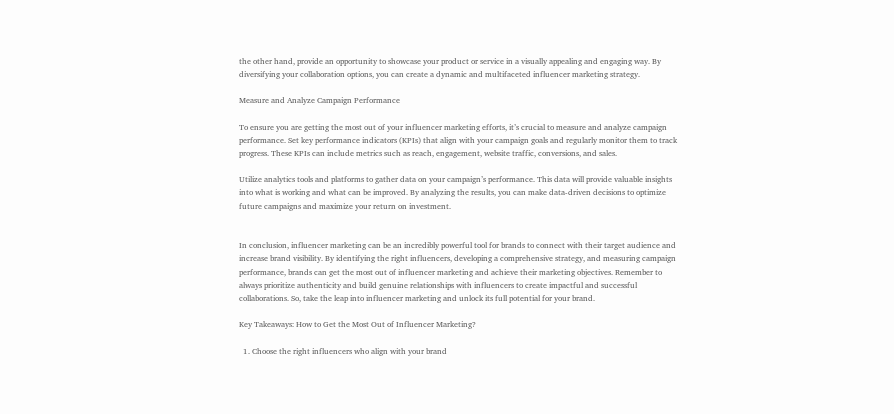the other hand, provide an opportunity to showcase your product or service in a visually appealing and engaging way. By diversifying your collaboration options, you can create a dynamic and multifaceted influencer marketing strategy.

Measure and Analyze Campaign Performance

To ensure you are getting the most out of your influencer marketing efforts, it’s crucial to measure and analyze campaign performance. Set key performance indicators (KPIs) that align with your campaign goals and regularly monitor them to track progress. These KPIs can include metrics such as reach, engagement, website traffic, conversions, and sales.

Utilize analytics tools and platforms to gather data on your campaign’s performance. This data will provide valuable insights into what is working and what can be improved. By analyzing the results, you can make data-driven decisions to optimize future campaigns and maximize your return on investment.


In conclusion, influencer marketing can be an incredibly powerful tool for brands to connect with their target audience and increase brand visibility. By identifying the right influencers, developing a comprehensive strategy, and measuring campaign performance, brands can get the most out of influencer marketing and achieve their marketing objectives. Remember to always prioritize authenticity and build genuine relationships with influencers to create impactful and successful collaborations. So, take the leap into influencer marketing and unlock its full potential for your brand.

Key Takeaways: How to Get the Most Out of Influencer Marketing?

  1. Choose the right influencers who align with your brand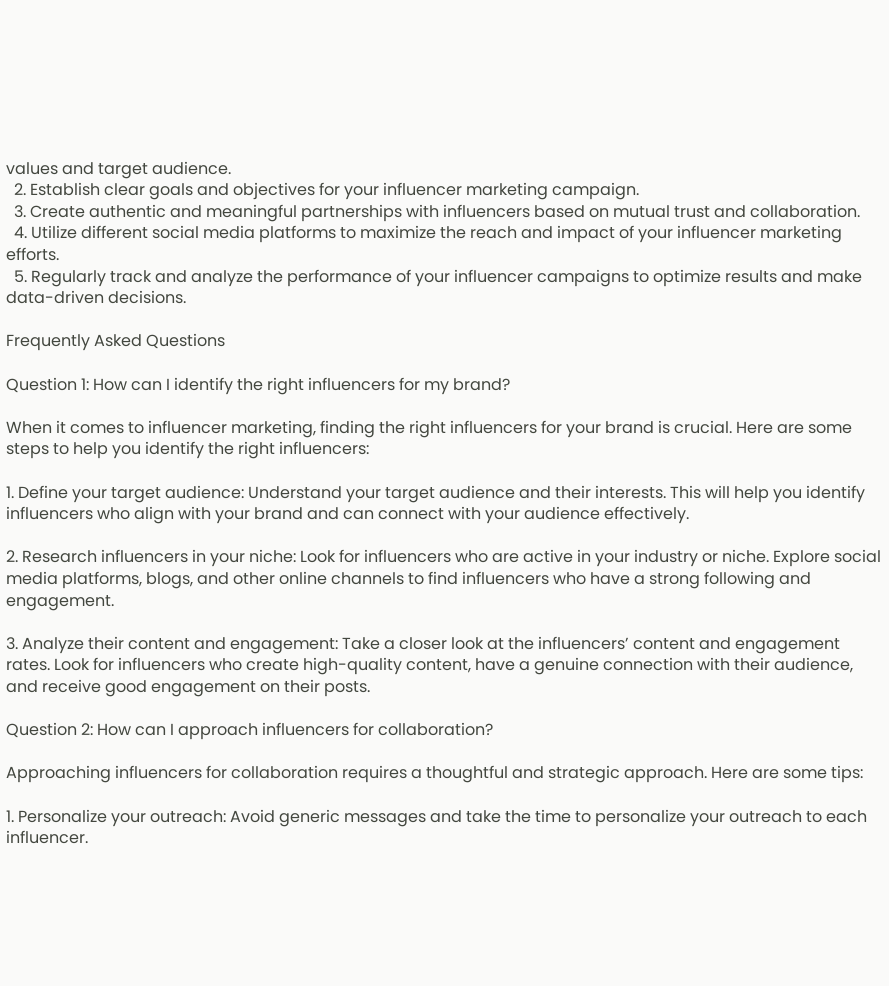values and target audience.
  2. Establish clear goals and objectives for your influencer marketing campaign.
  3. Create authentic and meaningful partnerships with influencers based on mutual trust and collaboration.
  4. Utilize different social media platforms to maximize the reach and impact of your influencer marketing efforts.
  5. Regularly track and analyze the performance of your influencer campaigns to optimize results and make data-driven decisions.

Frequently Asked Questions

Question 1: How can I identify the right influencers for my brand?

When it comes to influencer marketing, finding the right influencers for your brand is crucial. Here are some steps to help you identify the right influencers:

1. Define your target audience: Understand your target audience and their interests. This will help you identify influencers who align with your brand and can connect with your audience effectively.

2. Research influencers in your niche: Look for influencers who are active in your industry or niche. Explore social media platforms, blogs, and other online channels to find influencers who have a strong following and engagement.

3. Analyze their content and engagement: Take a closer look at the influencers’ content and engagement rates. Look for influencers who create high-quality content, have a genuine connection with their audience, and receive good engagement on their posts.

Question 2: How can I approach influencers for collaboration?

Approaching influencers for collaboration requires a thoughtful and strategic approach. Here are some tips:

1. Personalize your outreach: Avoid generic messages and take the time to personalize your outreach to each influencer.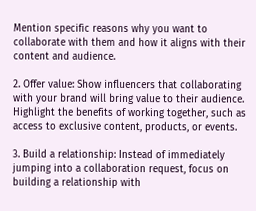Mention specific reasons why you want to collaborate with them and how it aligns with their content and audience.

2. Offer value: Show influencers that collaborating with your brand will bring value to their audience. Highlight the benefits of working together, such as access to exclusive content, products, or events.

3. Build a relationship: Instead of immediately jumping into a collaboration request, focus on building a relationship with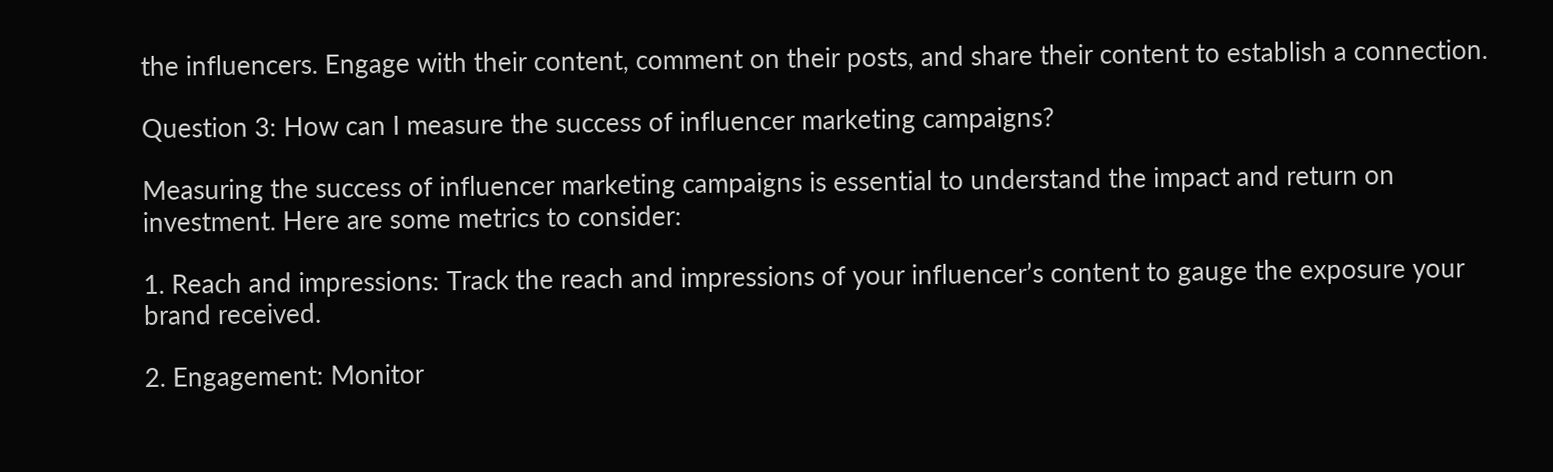the influencers. Engage with their content, comment on their posts, and share their content to establish a connection.

Question 3: How can I measure the success of influencer marketing campaigns?

Measuring the success of influencer marketing campaigns is essential to understand the impact and return on investment. Here are some metrics to consider:

1. Reach and impressions: Track the reach and impressions of your influencer’s content to gauge the exposure your brand received.

2. Engagement: Monitor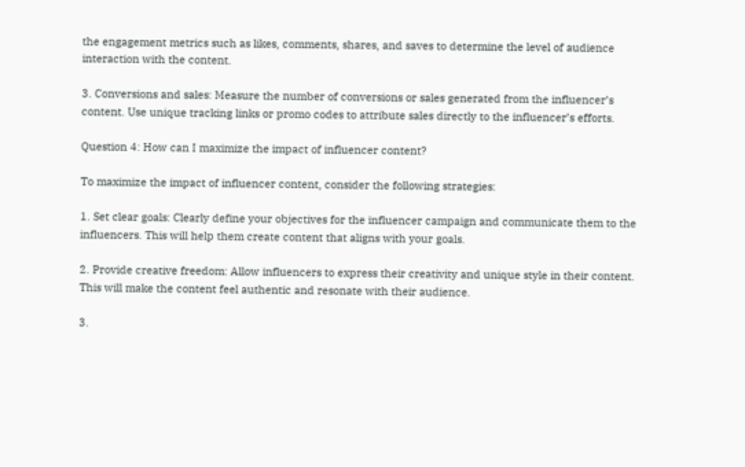the engagement metrics such as likes, comments, shares, and saves to determine the level of audience interaction with the content.

3. Conversions and sales: Measure the number of conversions or sales generated from the influencer’s content. Use unique tracking links or promo codes to attribute sales directly to the influencer’s efforts.

Question 4: How can I maximize the impact of influencer content?

To maximize the impact of influencer content, consider the following strategies:

1. Set clear goals: Clearly define your objectives for the influencer campaign and communicate them to the influencers. This will help them create content that aligns with your goals.

2. Provide creative freedom: Allow influencers to express their creativity and unique style in their content. This will make the content feel authentic and resonate with their audience.

3.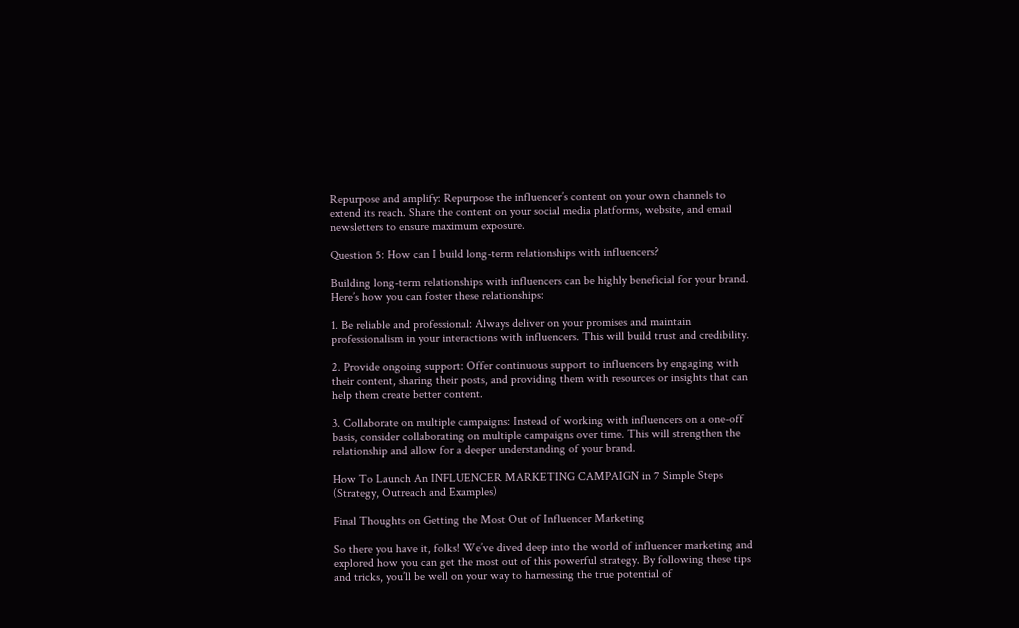Repurpose and amplify: Repurpose the influencer’s content on your own channels to extend its reach. Share the content on your social media platforms, website, and email newsletters to ensure maximum exposure.

Question 5: How can I build long-term relationships with influencers?

Building long-term relationships with influencers can be highly beneficial for your brand. Here’s how you can foster these relationships:

1. Be reliable and professional: Always deliver on your promises and maintain professionalism in your interactions with influencers. This will build trust and credibility.

2. Provide ongoing support: Offer continuous support to influencers by engaging with their content, sharing their posts, and providing them with resources or insights that can help them create better content.

3. Collaborate on multiple campaigns: Instead of working with influencers on a one-off basis, consider collaborating on multiple campaigns over time. This will strengthen the relationship and allow for a deeper understanding of your brand.

How To Launch An INFLUENCER MARKETING CAMPAIGN in 7 Simple Steps (Strategy, Outreach and Examples)

Final Thoughts on Getting the Most Out of Influencer Marketing

So there you have it, folks! We’ve dived deep into the world of influencer marketing and explored how you can get the most out of this powerful strategy. By following these tips and tricks, you’ll be well on your way to harnessing the true potential of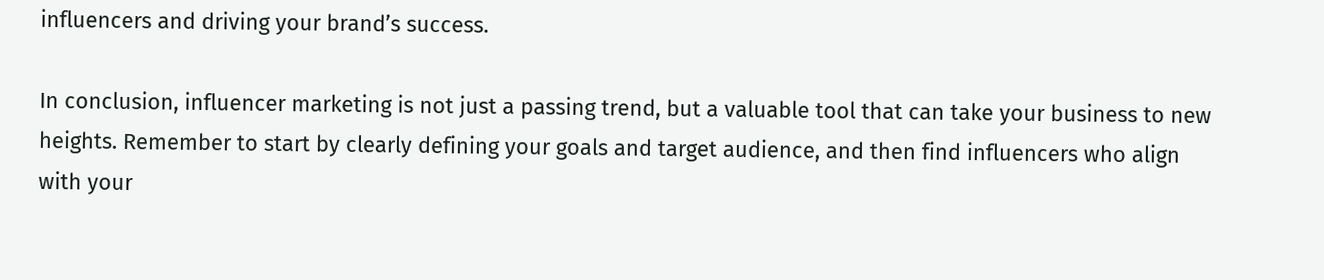influencers and driving your brand’s success.

In conclusion, influencer marketing is not just a passing trend, but a valuable tool that can take your business to new heights. Remember to start by clearly defining your goals and target audience, and then find influencers who align with your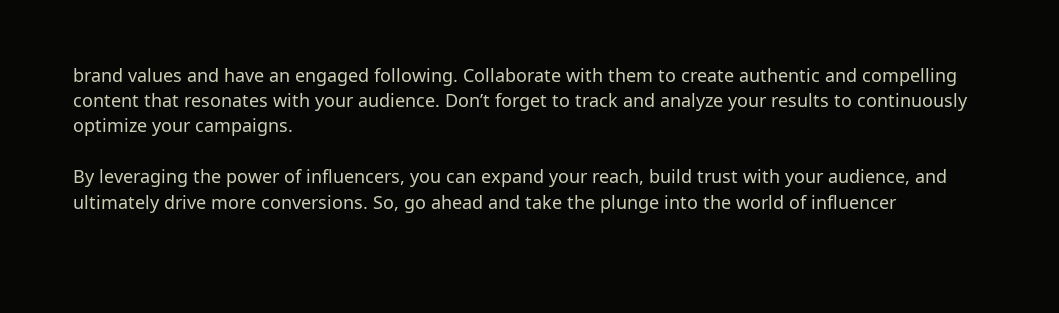brand values and have an engaged following. Collaborate with them to create authentic and compelling content that resonates with your audience. Don’t forget to track and analyze your results to continuously optimize your campaigns.

By leveraging the power of influencers, you can expand your reach, build trust with your audience, and ultimately drive more conversions. So, go ahead and take the plunge into the world of influencer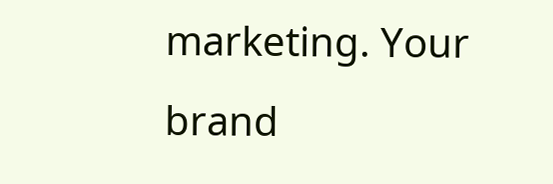marketing. Your brand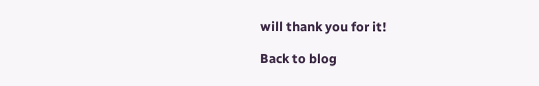will thank you for it!

Back to blog